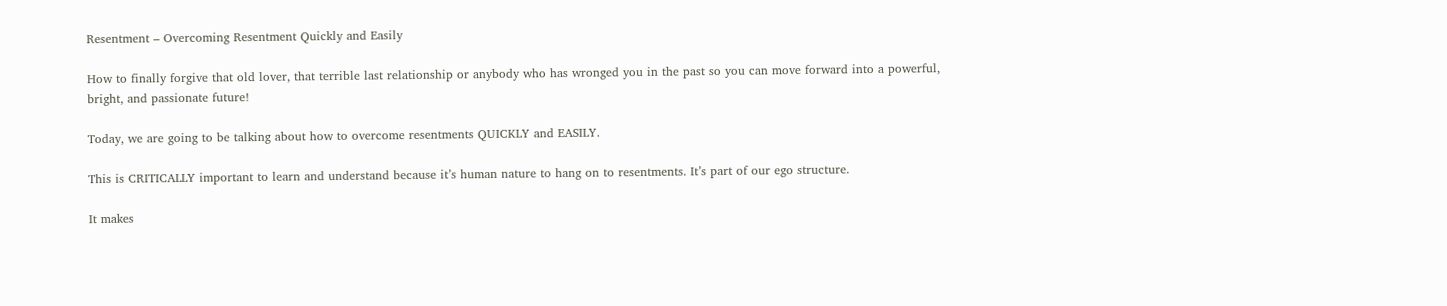Resentment – Overcoming Resentment Quickly and Easily

How to finally forgive that old lover, that terrible last relationship or anybody who has wronged you in the past so you can move forward into a powerful, bright, and passionate future!

Today, we are going to be talking about how to overcome resentments QUICKLY and EASILY.

This is CRITICALLY important to learn and understand because it’s human nature to hang on to resentments. It’s part of our ego structure.

It makes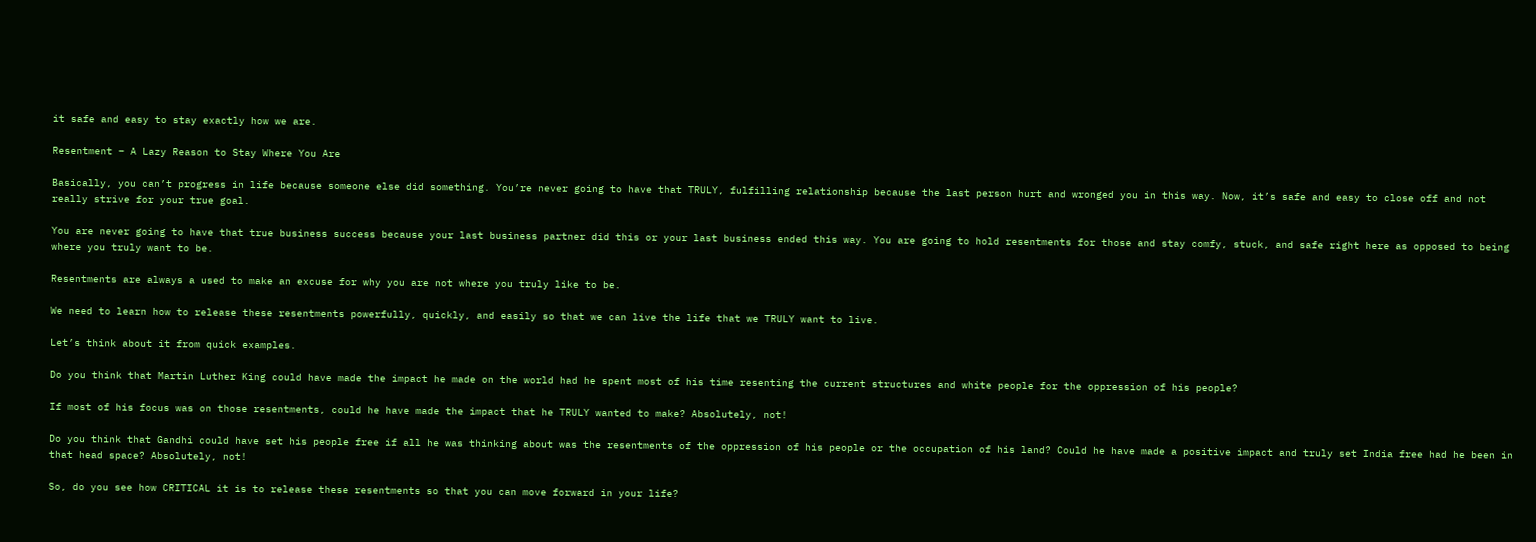it safe and easy to stay exactly how we are.

Resentment – A Lazy Reason to Stay Where You Are

Basically, you can’t progress in life because someone else did something. You’re never going to have that TRULY, fulfilling relationship because the last person hurt and wronged you in this way. Now, it’s safe and easy to close off and not really strive for your true goal.

You are never going to have that true business success because your last business partner did this or your last business ended this way. You are going to hold resentments for those and stay comfy, stuck, and safe right here as opposed to being where you truly want to be.

Resentments are always a used to make an excuse for why you are not where you truly like to be.

We need to learn how to release these resentments powerfully, quickly, and easily so that we can live the life that we TRULY want to live.

Let’s think about it from quick examples.

Do you think that Martin Luther King could have made the impact he made on the world had he spent most of his time resenting the current structures and white people for the oppression of his people?

If most of his focus was on those resentments, could he have made the impact that he TRULY wanted to make? Absolutely, not!

Do you think that Gandhi could have set his people free if all he was thinking about was the resentments of the oppression of his people or the occupation of his land? Could he have made a positive impact and truly set India free had he been in that head space? Absolutely, not!

So, do you see how CRITICAL it is to release these resentments so that you can move forward in your life?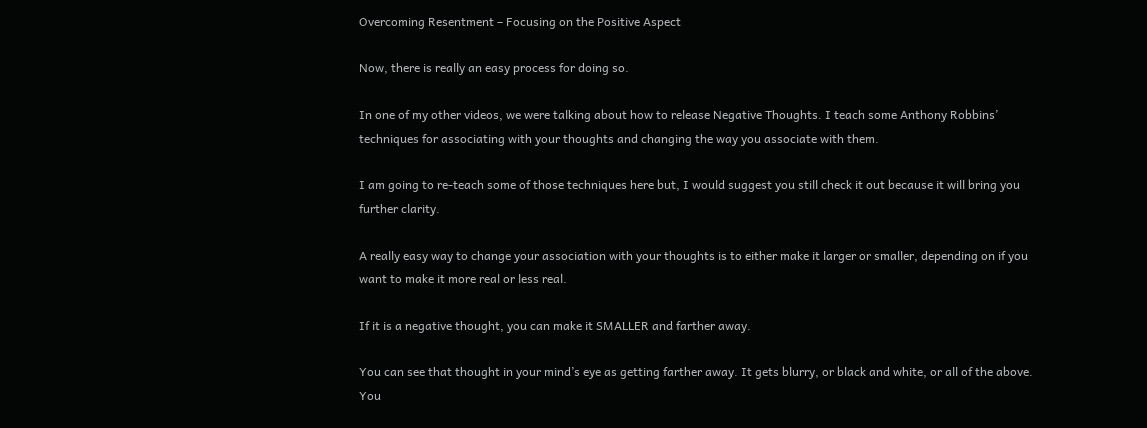Overcoming Resentment – Focusing on the Positive Aspect

Now, there is really an easy process for doing so.

In one of my other videos, we were talking about how to release Negative Thoughts. I teach some Anthony Robbins’ techniques for associating with your thoughts and changing the way you associate with them.

I am going to re-teach some of those techniques here but, I would suggest you still check it out because it will bring you further clarity.

A really easy way to change your association with your thoughts is to either make it larger or smaller, depending on if you want to make it more real or less real.

If it is a negative thought, you can make it SMALLER and farther away.

You can see that thought in your mind’s eye as getting farther away. It gets blurry, or black and white, or all of the above. You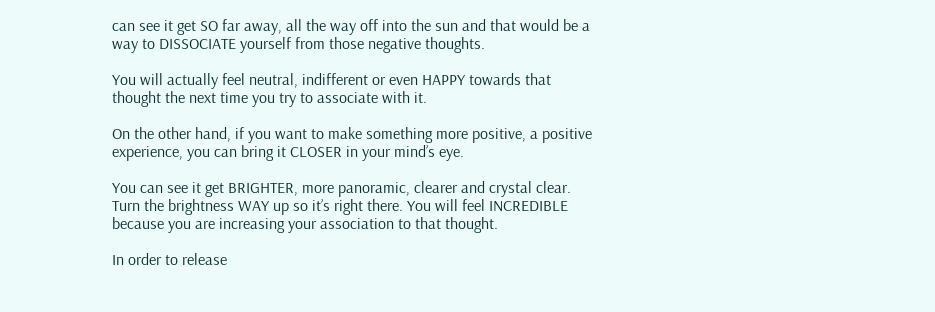can see it get SO far away, all the way off into the sun and that would be a way to DISSOCIATE yourself from those negative thoughts.

You will actually feel neutral, indifferent or even HAPPY towards that thought the next time you try to associate with it.

On the other hand, if you want to make something more positive, a positive experience, you can bring it CLOSER in your mind’s eye.

You can see it get BRIGHTER, more panoramic, clearer and crystal clear. Turn the brightness WAY up so it’s right there. You will feel INCREDIBLE because you are increasing your association to that thought.

In order to release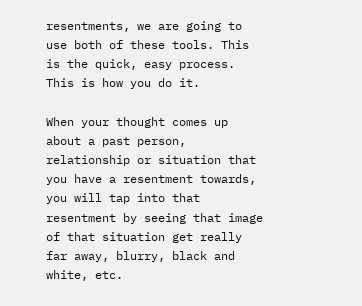resentments, we are going to use both of these tools. This is the quick, easy process. This is how you do it.

When your thought comes up about a past person, relationship or situation that you have a resentment towards, you will tap into that resentment by seeing that image of that situation get really far away, blurry, black and white, etc.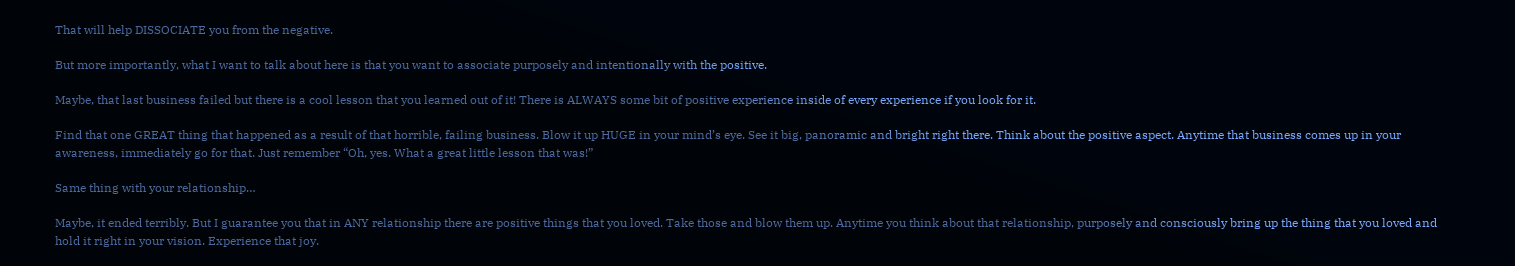That will help DISSOCIATE you from the negative.

But more importantly, what I want to talk about here is that you want to associate purposely and intentionally with the positive.

Maybe, that last business failed but there is a cool lesson that you learned out of it! There is ALWAYS some bit of positive experience inside of every experience if you look for it.

Find that one GREAT thing that happened as a result of that horrible, failing business. Blow it up HUGE in your mind’s eye. See it big, panoramic and bright right there. Think about the positive aspect. Anytime that business comes up in your awareness, immediately go for that. Just remember “Oh, yes. What a great little lesson that was!”

Same thing with your relationship…

Maybe, it ended terribly. But I guarantee you that in ANY relationship there are positive things that you loved. Take those and blow them up. Anytime you think about that relationship, purposely and consciously bring up the thing that you loved and hold it right in your vision. Experience that joy.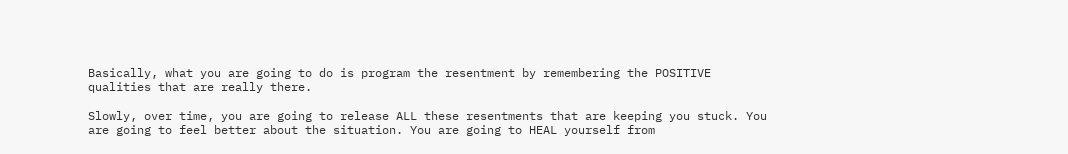Basically, what you are going to do is program the resentment by remembering the POSITIVE qualities that are really there.

Slowly, over time, you are going to release ALL these resentments that are keeping you stuck. You are going to feel better about the situation. You are going to HEAL yourself from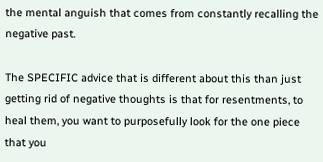the mental anguish that comes from constantly recalling the negative past.

The SPECIFIC advice that is different about this than just getting rid of negative thoughts is that for resentments, to heal them, you want to purposefully look for the one piece that you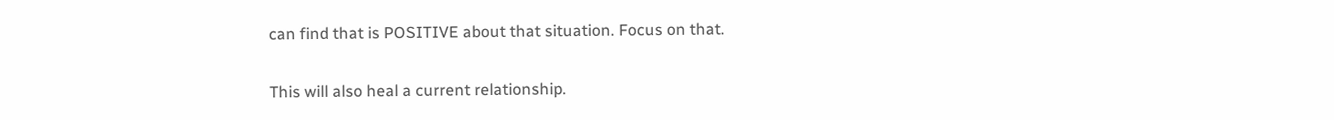can find that is POSITIVE about that situation. Focus on that.

This will also heal a current relationship.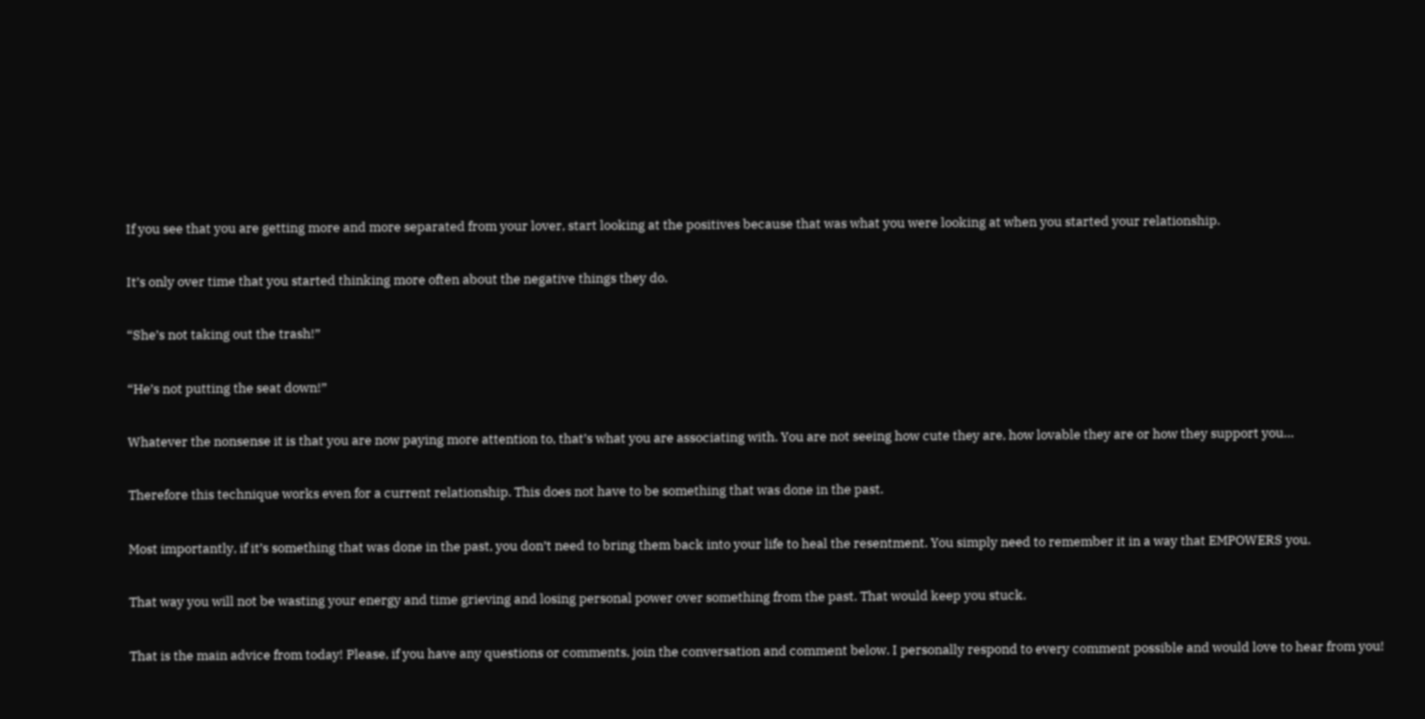If you see that you are getting more and more separated from your lover, start looking at the positives because that was what you were looking at when you started your relationship.

It’s only over time that you started thinking more often about the negative things they do.

“She’s not taking out the trash!”

“He’s not putting the seat down!”

Whatever the nonsense it is that you are now paying more attention to, that’s what you are associating with. You are not seeing how cute they are, how lovable they are or how they support you…

Therefore this technique works even for a current relationship. This does not have to be something that was done in the past.

Most importantly, if it’s something that was done in the past, you don’t need to bring them back into your life to heal the resentment. You simply need to remember it in a way that EMPOWERS you.

That way you will not be wasting your energy and time grieving and losing personal power over something from the past. That would keep you stuck.

That is the main advice from today! Please, if you have any questions or comments, join the conversation and comment below. I personally respond to every comment possible and would love to hear from you!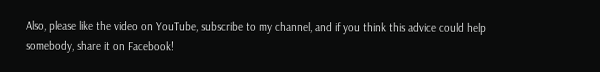Also, please like the video on YouTube, subscribe to my channel, and if you think this advice could help somebody, share it on Facebook!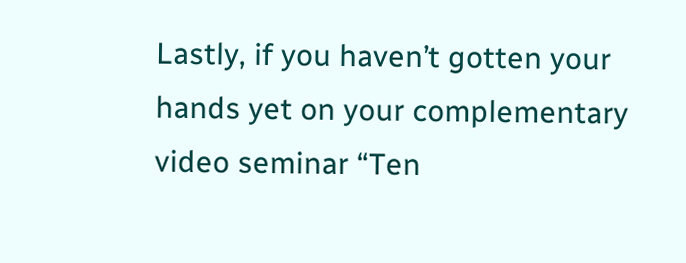Lastly, if you haven’t gotten your hands yet on your complementary video seminar “Ten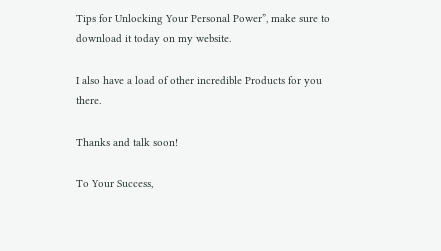Tips for Unlocking Your Personal Power”, make sure to download it today on my website.

I also have a load of other incredible Products for you there.

Thanks and talk soon!

To Your Success,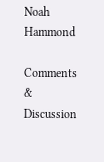Noah Hammond

Comments & Discussion